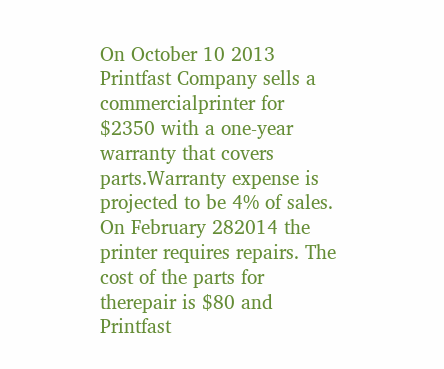On October 10 2013 Printfast Company sells a commercialprinter for $2350 with a one-year warranty that covers parts.Warranty expense is projected to be 4% of sales. On February 282014 the printer requires repairs. The cost of the parts for therepair is $80 and Printfast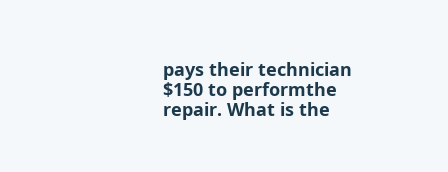pays their technician $150 to performthe repair. What is the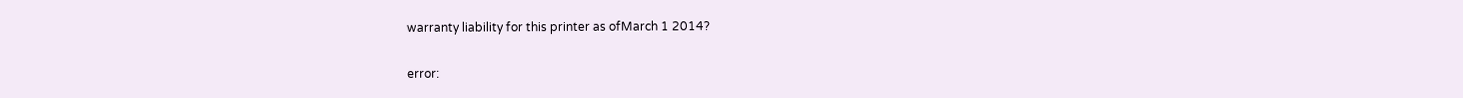warranty liability for this printer as ofMarch 1 2014?

error: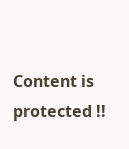Content is protected !!